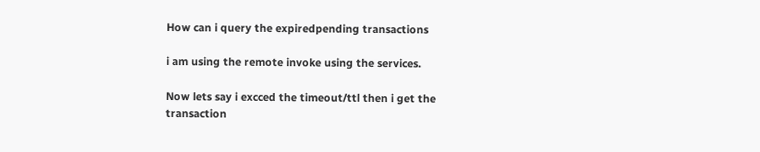How can i query the expiredpending transactions

i am using the remote invoke using the services.

Now lets say i excced the timeout/ttl then i get the transaction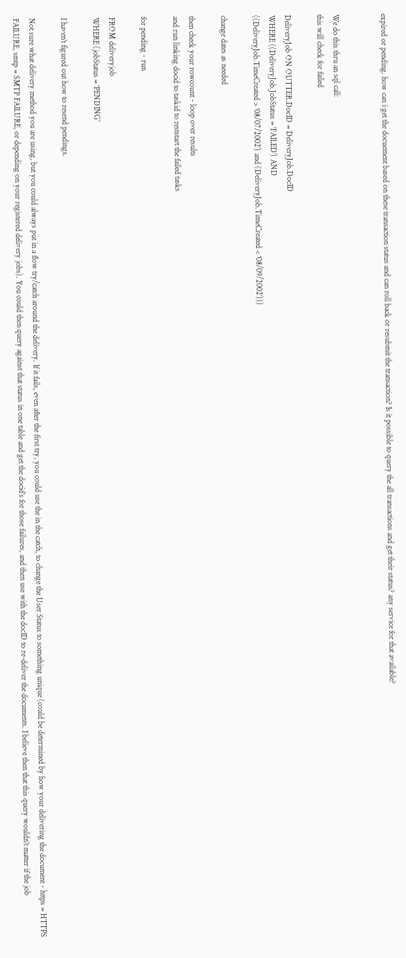expired or pending. how can i get the docuement based on these transaction status and can roll back or resubmit the transaction? Is it possible to query the all transactions and get their status? any service for that available?


We do this thru an sql call:
this will check for failed

DeliveryJob ON OUTTER.DocID = DeliveryJob.DocID
WHERE ((DeliveryJob.JobStatus = ‘FAILED’) AND
((DeliveryJob.TimeCreated > ‘08/07/2002’) and (DeliveryJob.TimeCreated < ‘08/09/2002’)))

change dates as needed

then check your rowcount - loop over results
and run linking docid to taskid to reststart the failed tasks

for pending - run

FROM deliveryjob
WHERE (jobStatus = ‘PENDING’

I haven’t figured out how to resend pendings.

Not sure what delivery method you are using, but you could always put in a flow try/catch around the delivery. If it fails, even after the first try, you could use the in the catch, to change the User Status to something unique (could be determined by how your delivering the document - https = HTTPS FAILURE, smtp = SMTP FAILURE, or depending on your registered delivery jobs). You could then query against that status in one table and get the docid’s for those failures, and then use with the docID to re-deliver the documents. I believe then that this query wouldn’t matter if the job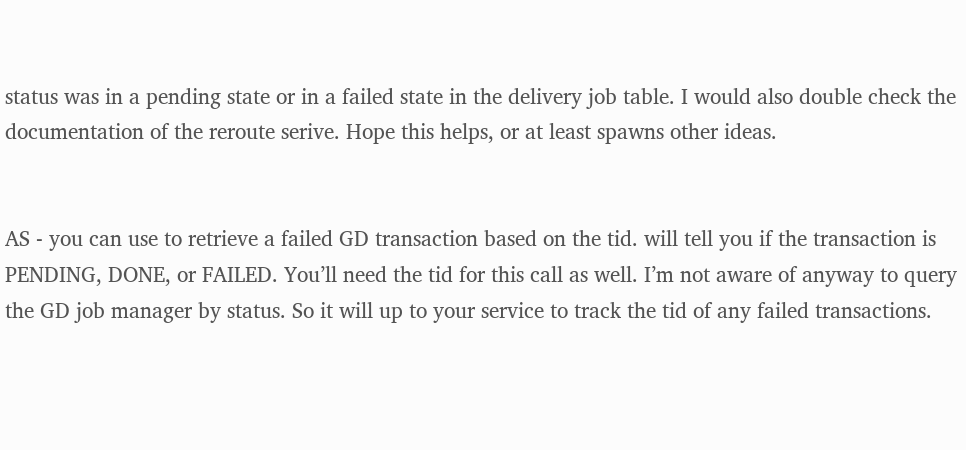status was in a pending state or in a failed state in the delivery job table. I would also double check the documentation of the reroute serive. Hope this helps, or at least spawns other ideas.


AS - you can use to retrieve a failed GD transaction based on the tid. will tell you if the transaction is PENDING, DONE, or FAILED. You’ll need the tid for this call as well. I’m not aware of anyway to query the GD job manager by status. So it will up to your service to track the tid of any failed transactions.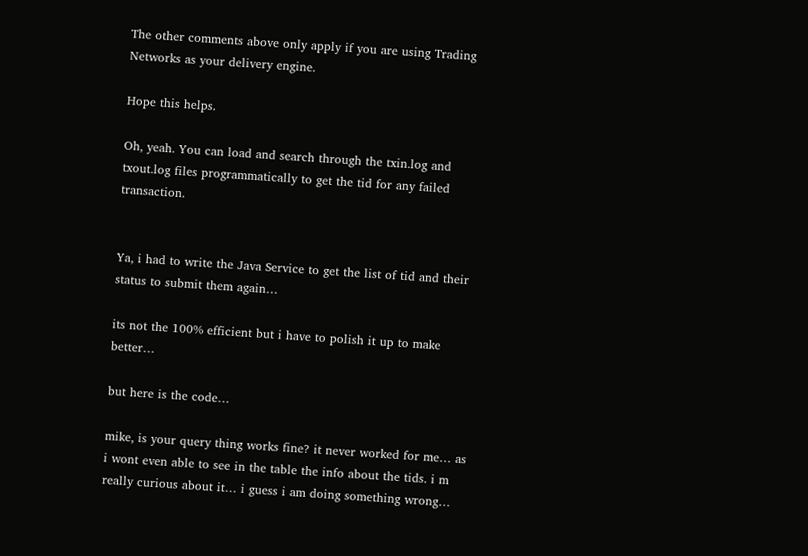The other comments above only apply if you are using Trading Networks as your delivery engine.

Hope this helps.

Oh, yeah. You can load and search through the txin.log and txout.log files programmatically to get the tid for any failed transaction.


Ya, i had to write the Java Service to get the list of tid and their status to submit them again…

its not the 100% efficient but i have to polish it up to make better…

but here is the code…

mike, is your query thing works fine? it never worked for me… as i wont even able to see in the table the info about the tids. i m really curious about it… i guess i am doing something wrong…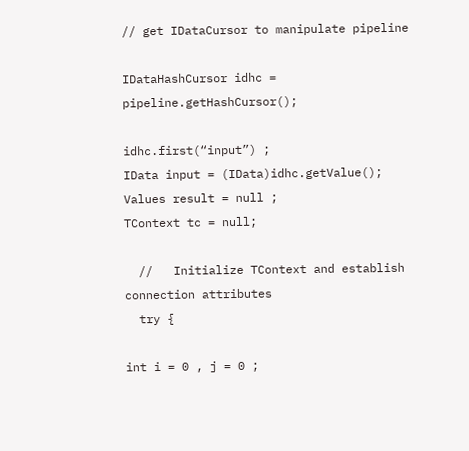// get IDataCursor to manipulate pipeline

IDataHashCursor idhc = pipeline.getHashCursor();

idhc.first(“input”) ;
IData input = (IData)idhc.getValue();
Values result = null ;
TContext tc = null;

  //   Initialize TContext and establish connection attributes
  try {

int i = 0 , j = 0 ;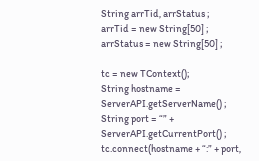String arrTid, arrStatus ;
arrTid = new String[50] ;
arrStatus = new String[50] ;

tc = new TContext();
String hostname = ServerAPI.getServerName() ;
String port = “” + ServerAPI.getCurrentPort() ;
tc.connect(hostname + “:” + port,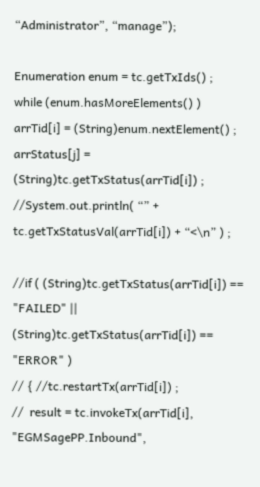“Administrator”, “manage”);

Enumeration enum = tc.getTxIds() ;
while (enum.hasMoreElements() )
arrTid[i] = (String)enum.nextElement() ;
arrStatus[j] = (String)tc.getTxStatus(arrTid[i]) ;
//System.out.println( “” + tc.getTxStatusVal(arrTid[i]) + “<\n” ) ;

//if ( (String)tc.getTxStatus(arrTid[i]) == "FAILED" || (String)tc.getTxStatus(arrTid[i]) == "ERROR" )
// { //tc.restartTx(arrTid[i]) ;
//  result = tc.invokeTx(arrTid[i], "EGMSagePP.Inbound",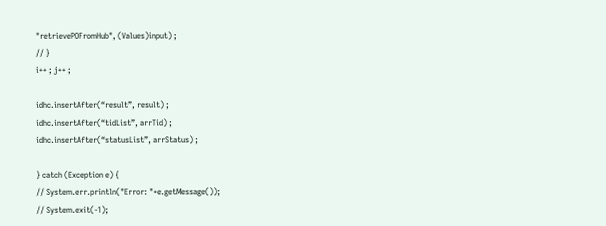"retrievePOFromHub", (Values)input) ;
// }
i++ ; j++ ;

idhc.insertAfter(“result”, result) ;
idhc.insertAfter(“tidList”, arrTid) ;
idhc.insertAfter(“statusList”, arrStatus) ;

} catch (Exception e) {
// System.err.println("Error: "+e.getMessage());
// System.exit(-1);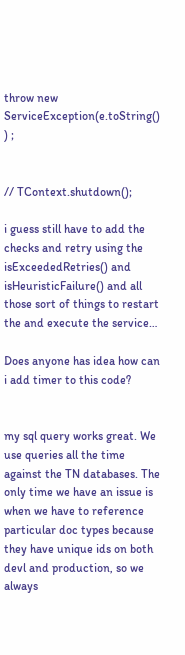throw new ServiceException(e.toString() ) ;


// TContext.shutdown();

i guess still have to add the checks and retry using the
isExceededRetries() and isHeuristicFailure() and all those sort of things to restart the and execute the service…

Does anyone has idea how can i add timer to this code?


my sql query works great. We use queries all the time against the TN databases. The only time we have an issue is when we have to reference particular doc types because they have unique ids on both devl and production, so we always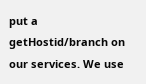put a getHostid/branch on our services. We use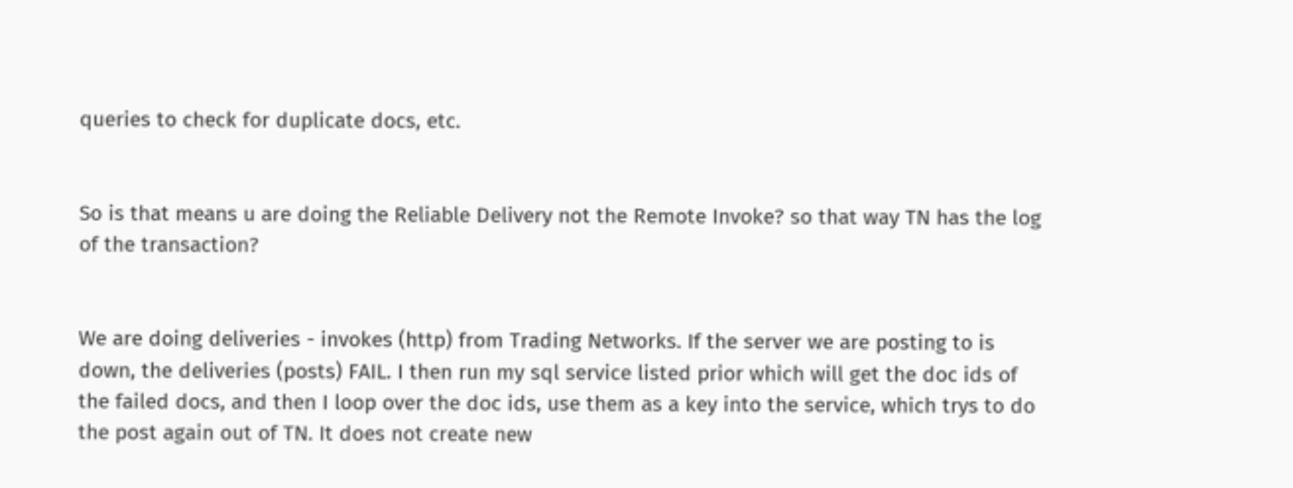queries to check for duplicate docs, etc.


So is that means u are doing the Reliable Delivery not the Remote Invoke? so that way TN has the log of the transaction?


We are doing deliveries - invokes (http) from Trading Networks. If the server we are posting to is down, the deliveries (posts) FAIL. I then run my sql service listed prior which will get the doc ids of the failed docs, and then I loop over the doc ids, use them as a key into the service, which trys to do the post again out of TN. It does not create new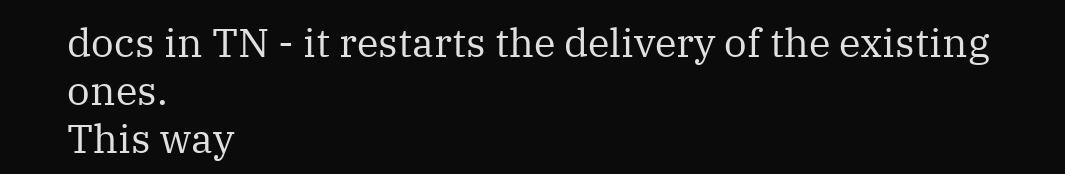docs in TN - it restarts the delivery of the existing ones.
This way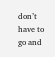don’t have to go and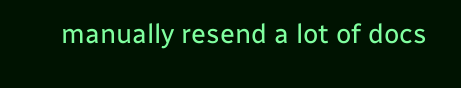manually resend a lot of docs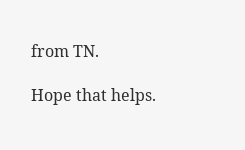from TN.

Hope that helps.